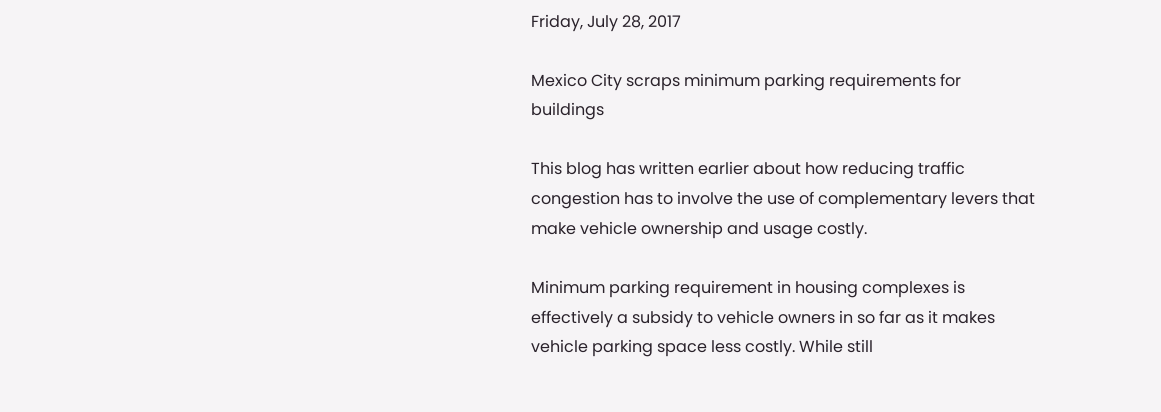Friday, July 28, 2017

Mexico City scraps minimum parking requirements for buildings

This blog has written earlier about how reducing traffic congestion has to involve the use of complementary levers that make vehicle ownership and usage costly.

Minimum parking requirement in housing complexes is effectively a subsidy to vehicle owners in so far as it makes vehicle parking space less costly. While still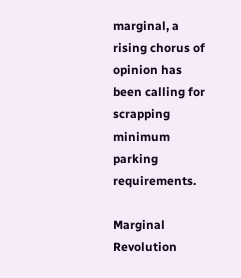marginal, a rising chorus of opinion has been calling for scrapping minimum parking requirements.

Marginal Revolution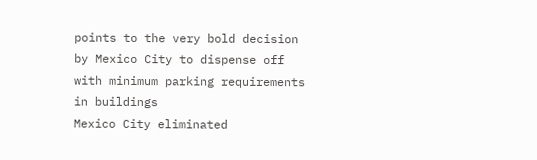points to the very bold decision by Mexico City to dispense off with minimum parking requirements in buildings
Mexico City eliminated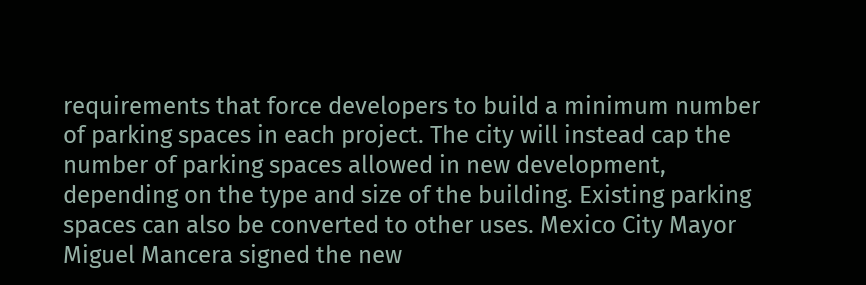requirements that force developers to build a minimum number of parking spaces in each project. The city will instead cap the number of parking spaces allowed in new development, depending on the type and size of the building. Existing parking spaces can also be converted to other uses. Mexico City Mayor Miguel Mancera signed the new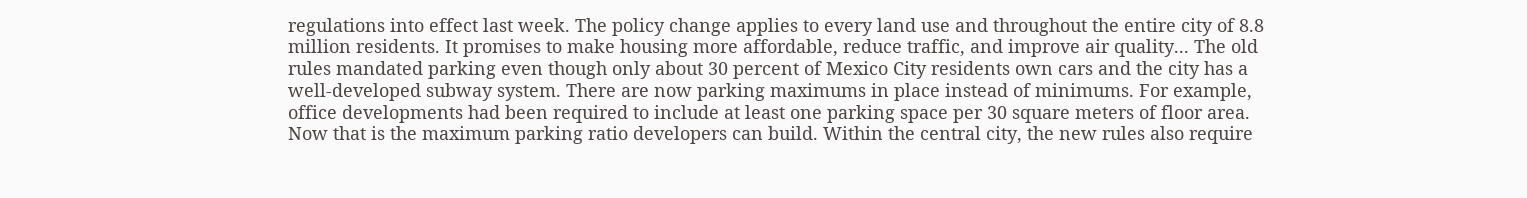regulations into effect last week. The policy change applies to every land use and throughout the entire city of 8.8 million residents. It promises to make housing more affordable, reduce traffic, and improve air quality... The old rules mandated parking even though only about 30 percent of Mexico City residents own cars and the city has a well-developed subway system. There are now parking maximums in place instead of minimums. For example, office developments had been required to include at least one parking space per 30 square meters of floor area. Now that is the maximum parking ratio developers can build. Within the central city, the new rules also require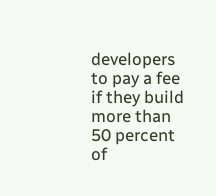developers to pay a fee if they build more than 50 percent of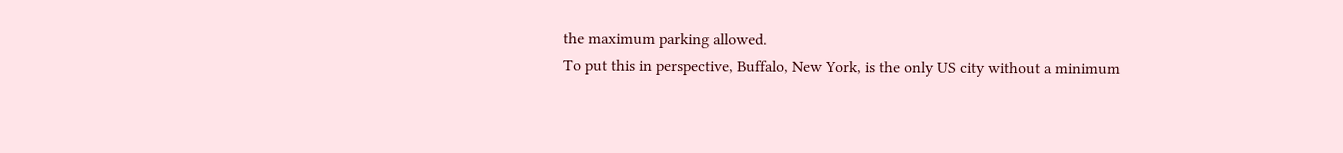the maximum parking allowed.
To put this in perspective, Buffalo, New York, is the only US city without a minimum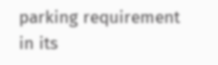parking requirement in its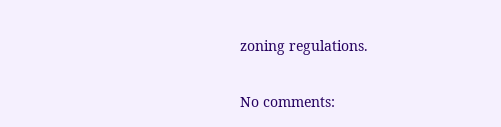zoning regulations.

No comments: